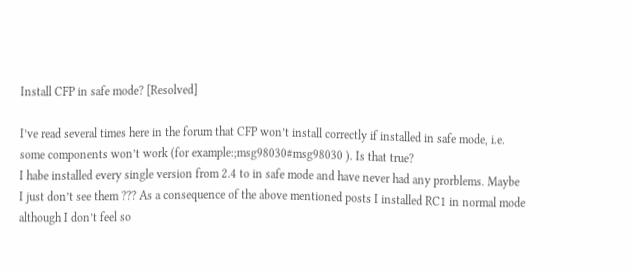Install CFP in safe mode? [Resolved]

I’ve read several times here in the forum that CFP won’t install correctly if installed in safe mode, i.e. some components won’t work (for example:;msg98030#msg98030 ). Is that true?
I habe installed every single version from 2.4 to in safe mode and have never had any prorblems. Maybe I just don’t see them ??? As a consequence of the above mentioned posts I installed RC1 in normal mode although I don’t feel so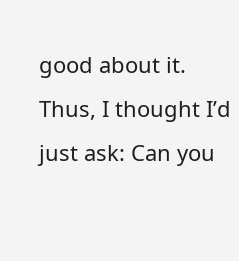good about it. Thus, I thought I’d just ask: Can you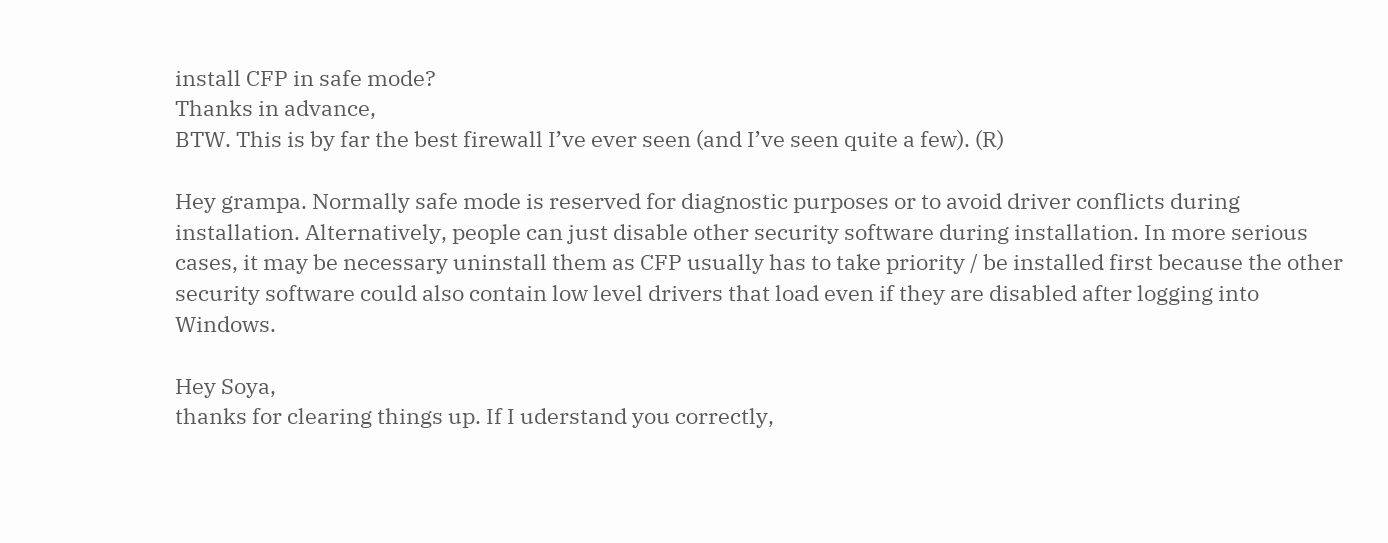install CFP in safe mode?
Thanks in advance,
BTW. This is by far the best firewall I’ve ever seen (and I’ve seen quite a few). (R)

Hey grampa. Normally safe mode is reserved for diagnostic purposes or to avoid driver conflicts during installation. Alternatively, people can just disable other security software during installation. In more serious cases, it may be necessary uninstall them as CFP usually has to take priority / be installed first because the other security software could also contain low level drivers that load even if they are disabled after logging into Windows.

Hey Soya,
thanks for clearing things up. If I uderstand you correctly,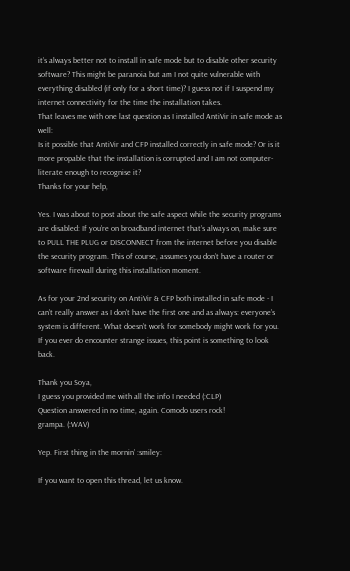it’s always better not to install in safe mode but to disable other security software? This might be paranoia but am I not quite vulnerable with everything disabled (if only for a short time)? I guess not if I suspend my internet connectivity for the time the installation takes.
That leaves me with one last question as I installed AntiVir in safe mode as well:
Is it possible that AntiVir and CFP installed correctly in safe mode? Or is it more propable that the installation is corrupted and I am not computer-literate enough to recognise it?
Thanks for your help,

Yes. I was about to post about the safe aspect while the security programs are disabled: If you’re on broadband internet that’s always on, make sure to PULL THE PLUG or DISCONNECT from the internet before you disable the security program. This of course, assumes you don’t have a router or software firewall during this installation moment.

As for your 2nd security on AntiVir & CFP both installed in safe mode - I can’t really answer as I don’t have the first one and as always: everyone’s system is different. What doesn’t work for somebody might work for you. If you ever do encounter strange issues, this point is something to look back.

Thank you Soya,
I guess you provided me with all the info I needed (:CLP)
Question answered in no time, again. Comodo users rock!
grampa. (:WAV)

Yep. First thing in the mornin’ :smiley:

If you want to open this thread, let us know.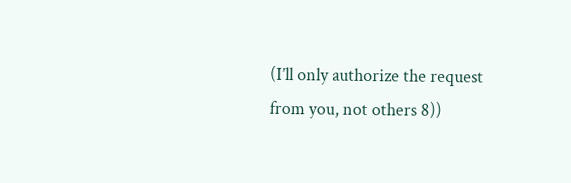(I’ll only authorize the request from you, not others 8))